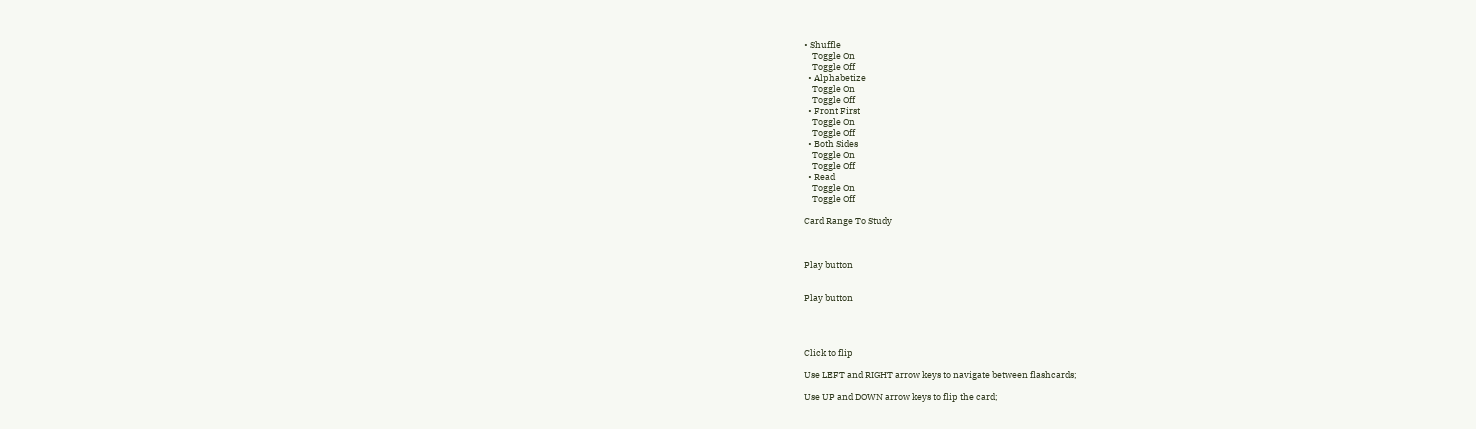• Shuffle
    Toggle On
    Toggle Off
  • Alphabetize
    Toggle On
    Toggle Off
  • Front First
    Toggle On
    Toggle Off
  • Both Sides
    Toggle On
    Toggle Off
  • Read
    Toggle On
    Toggle Off

Card Range To Study



Play button


Play button




Click to flip

Use LEFT and RIGHT arrow keys to navigate between flashcards;

Use UP and DOWN arrow keys to flip the card;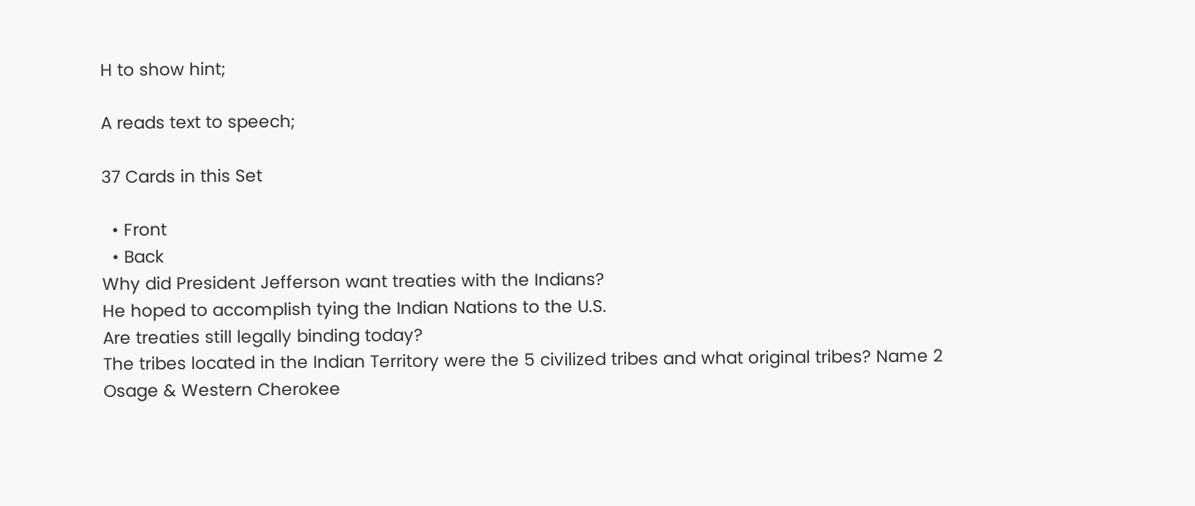H to show hint;

A reads text to speech;

37 Cards in this Set

  • Front
  • Back
Why did President Jefferson want treaties with the Indians?
He hoped to accomplish tying the Indian Nations to the U.S.
Are treaties still legally binding today?
The tribes located in the Indian Territory were the 5 civilized tribes and what original tribes? Name 2
Osage & Western Cherokee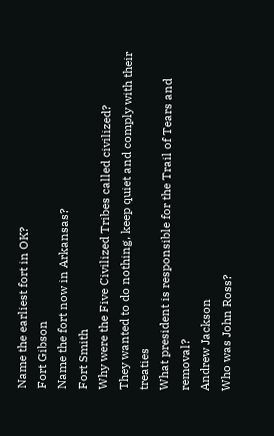Name the earliest fort in OK?
Fort Gibson
Name the fort now in Arkansas?
Fort Smith
Why were the Five Civilized Tribes called civilized?
They wanted to do nothing, keep quiet and comply with their treaties
What president is responsible for the Trail of Tears and removal?
Andrew Jackson
Who was John Ross?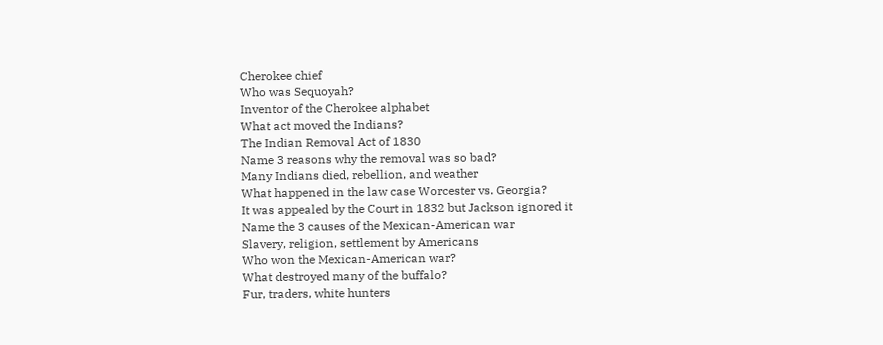Cherokee chief
Who was Sequoyah?
Inventor of the Cherokee alphabet
What act moved the Indians?
The Indian Removal Act of 1830
Name 3 reasons why the removal was so bad?
Many Indians died, rebellion, and weather
What happened in the law case Worcester vs. Georgia?
It was appealed by the Court in 1832 but Jackson ignored it
Name the 3 causes of the Mexican-American war
Slavery, religion, settlement by Americans
Who won the Mexican-American war?
What destroyed many of the buffalo?
Fur, traders, white hunters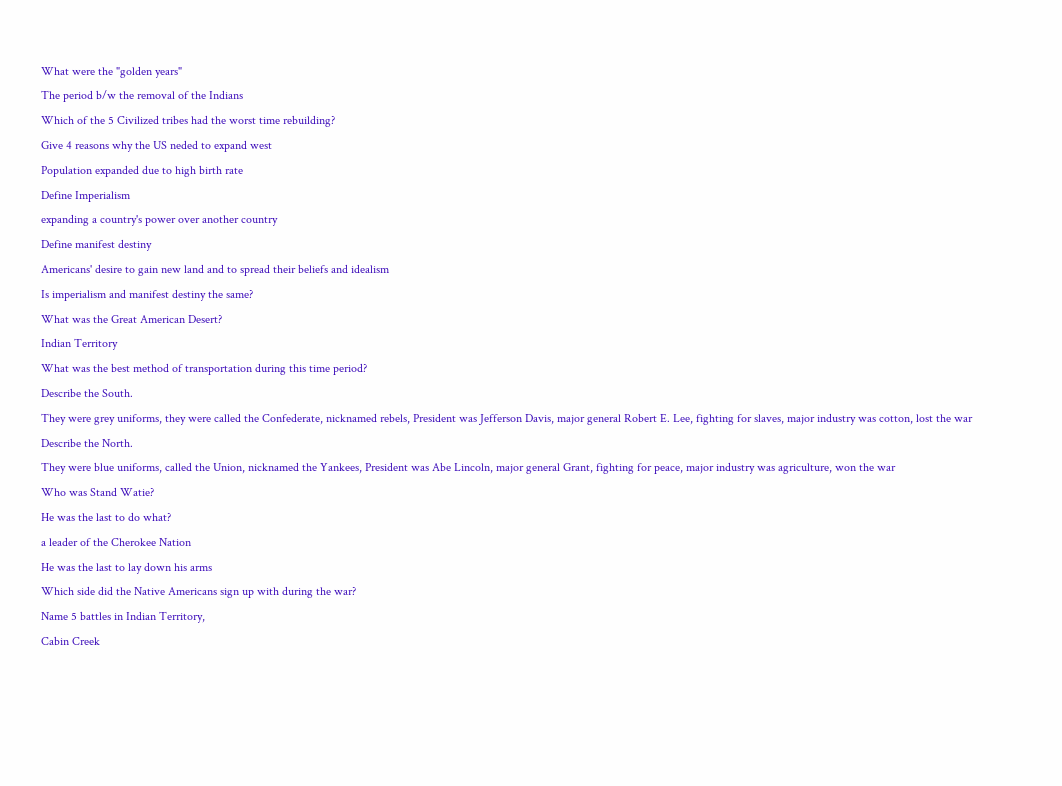What were the "golden years"
The period b/w the removal of the Indians
Which of the 5 Civilized tribes had the worst time rebuilding?
Give 4 reasons why the US neded to expand west
Population expanded due to high birth rate
Define Imperialism
expanding a country's power over another country
Define manifest destiny
Americans' desire to gain new land and to spread their beliefs and idealism
Is imperialism and manifest destiny the same?
What was the Great American Desert?
Indian Territory
What was the best method of transportation during this time period?
Describe the South.
They were grey uniforms, they were called the Confederate, nicknamed rebels, President was Jefferson Davis, major general Robert E. Lee, fighting for slaves, major industry was cotton, lost the war
Describe the North.
They were blue uniforms, called the Union, nicknamed the Yankees, President was Abe Lincoln, major general Grant, fighting for peace, major industry was agriculture, won the war
Who was Stand Watie?
He was the last to do what?
a leader of the Cherokee Nation
He was the last to lay down his arms
Which side did the Native Americans sign up with during the war?
Name 5 battles in Indian Territory,
Cabin Creek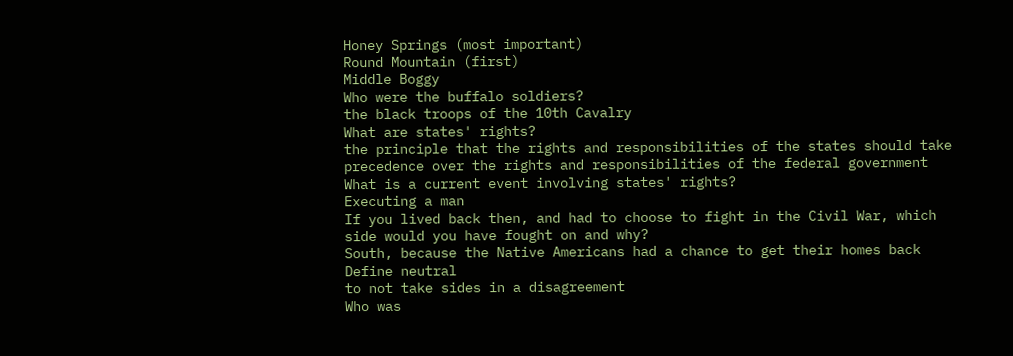Honey Springs (most important)
Round Mountain (first)
Middle Boggy
Who were the buffalo soldiers?
the black troops of the 10th Cavalry
What are states' rights?
the principle that the rights and responsibilities of the states should take precedence over the rights and responsibilities of the federal government
What is a current event involving states' rights?
Executing a man
If you lived back then, and had to choose to fight in the Civil War, which side would you have fought on and why?
South, because the Native Americans had a chance to get their homes back
Define neutral
to not take sides in a disagreement
Who was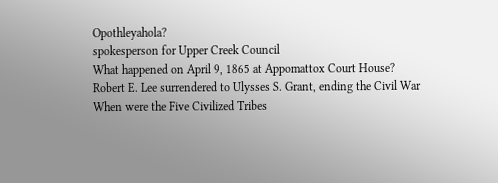Opothleyahola?
spokesperson for Upper Creek Council
What happened on April 9, 1865 at Appomattox Court House?
Robert E. Lee surrendered to Ulysses S. Grant, ending the Civil War
When were the Five Civilized Tribes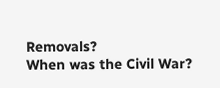Removals?
When was the Civil War?